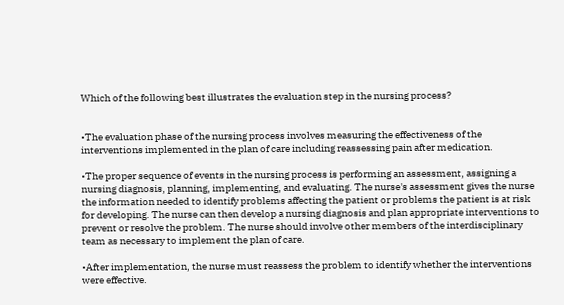Which of the following best illustrates the evaluation step in the nursing process?


•The evaluation phase of the nursing process involves measuring the effectiveness of the interventions implemented in the plan of care including reassessing pain after medication.

•The proper sequence of events in the nursing process is performing an assessment, assigning a nursing diagnosis, planning, implementing, and evaluating. The nurse's assessment gives the nurse the information needed to identify problems affecting the patient or problems the patient is at risk for developing. The nurse can then develop a nursing diagnosis and plan appropriate interventions to prevent or resolve the problem. The nurse should involve other members of the interdisciplinary team as necessary to implement the plan of care.

•After implementation, the nurse must reassess the problem to identify whether the interventions were effective.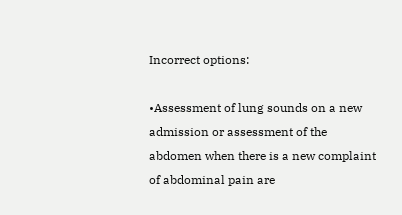Incorrect options:

•Assessment of lung sounds on a new admission or assessment of the abdomen when there is a new complaint of abdominal pain are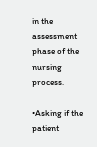in the assessment phase of the nursing process.

•Asking if the patient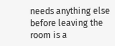needs anything else before leaving the room is a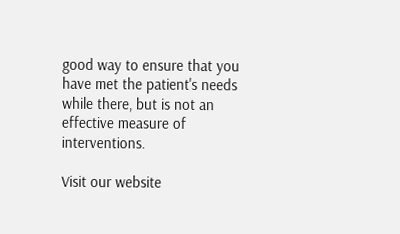good way to ensure that you have met the patient's needs while there, but is not an effective measure of interventions.

Visit our website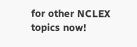for other NCLEX topics now!